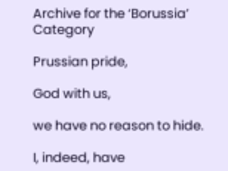Archive for the ‘Borussia’ Category

Prussian pride,

God with us,

we have no reason to hide.

I, indeed, have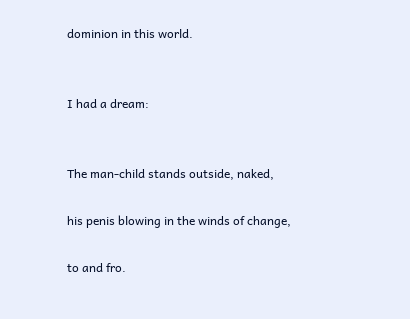dominion in this world.


I had a dream:


The man-child stands outside, naked,

his penis blowing in the winds of change,

to and fro.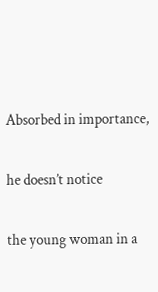Absorbed in importance,

he doesn’t notice

the young woman in a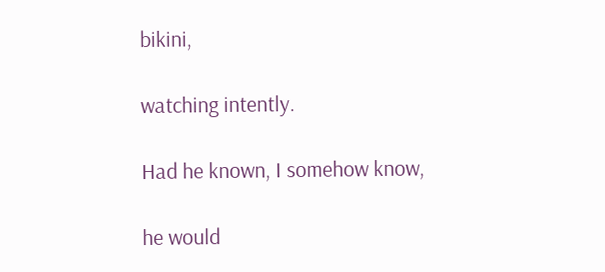bikini,

watching intently.

Had he known, I somehow know,

he would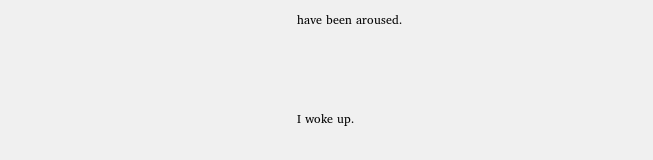have been aroused.



I woke up.